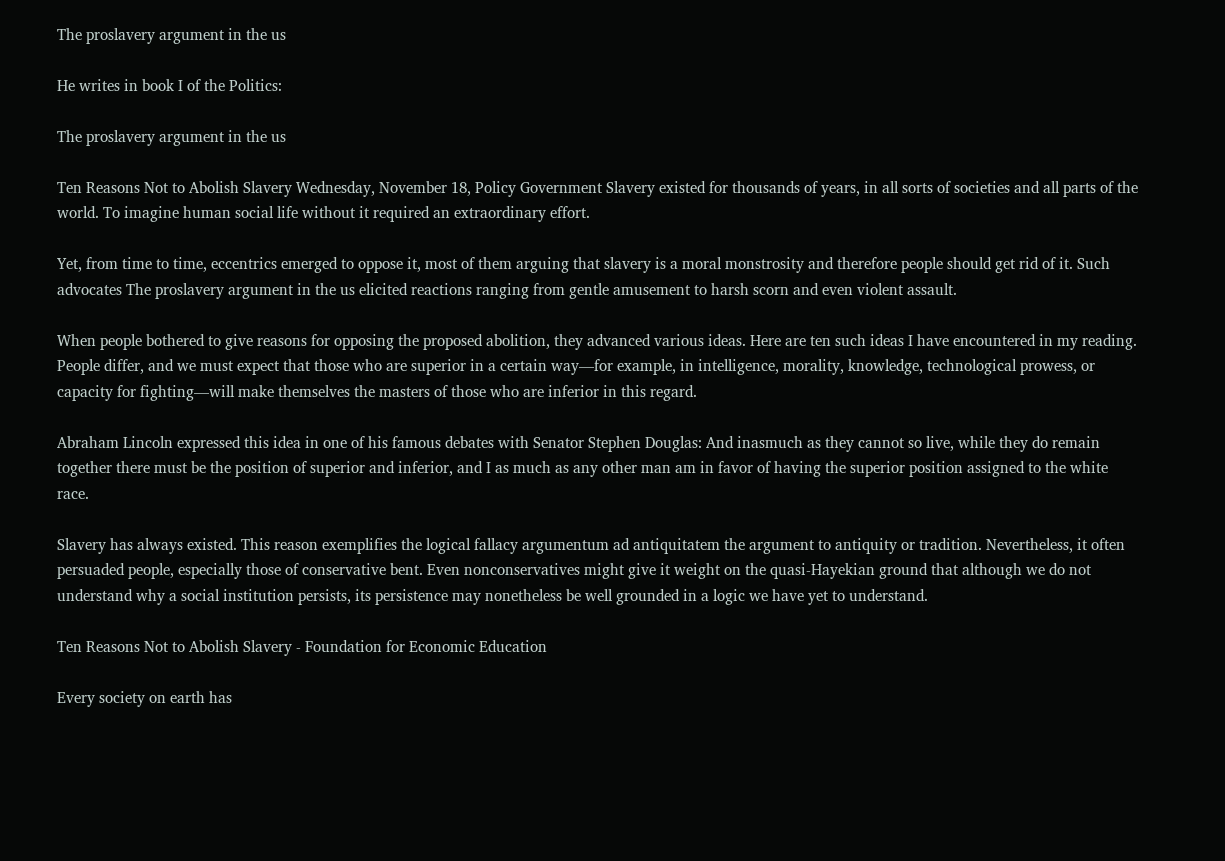The proslavery argument in the us

He writes in book I of the Politics:

The proslavery argument in the us

Ten Reasons Not to Abolish Slavery Wednesday, November 18, Policy Government Slavery existed for thousands of years, in all sorts of societies and all parts of the world. To imagine human social life without it required an extraordinary effort.

Yet, from time to time, eccentrics emerged to oppose it, most of them arguing that slavery is a moral monstrosity and therefore people should get rid of it. Such advocates The proslavery argument in the us elicited reactions ranging from gentle amusement to harsh scorn and even violent assault.

When people bothered to give reasons for opposing the proposed abolition, they advanced various ideas. Here are ten such ideas I have encountered in my reading. People differ, and we must expect that those who are superior in a certain way—for example, in intelligence, morality, knowledge, technological prowess, or capacity for fighting—will make themselves the masters of those who are inferior in this regard.

Abraham Lincoln expressed this idea in one of his famous debates with Senator Stephen Douglas: And inasmuch as they cannot so live, while they do remain together there must be the position of superior and inferior, and I as much as any other man am in favor of having the superior position assigned to the white race.

Slavery has always existed. This reason exemplifies the logical fallacy argumentum ad antiquitatem the argument to antiquity or tradition. Nevertheless, it often persuaded people, especially those of conservative bent. Even nonconservatives might give it weight on the quasi-Hayekian ground that although we do not understand why a social institution persists, its persistence may nonetheless be well grounded in a logic we have yet to understand.

Ten Reasons Not to Abolish Slavery - Foundation for Economic Education

Every society on earth has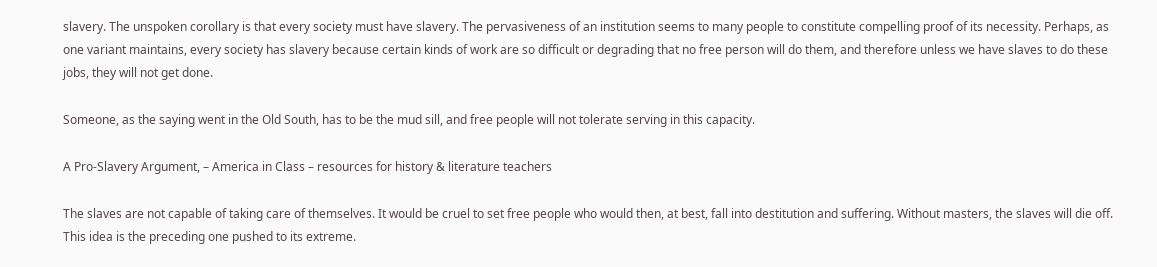slavery. The unspoken corollary is that every society must have slavery. The pervasiveness of an institution seems to many people to constitute compelling proof of its necessity. Perhaps, as one variant maintains, every society has slavery because certain kinds of work are so difficult or degrading that no free person will do them, and therefore unless we have slaves to do these jobs, they will not get done.

Someone, as the saying went in the Old South, has to be the mud sill, and free people will not tolerate serving in this capacity.

A Pro-Slavery Argument, – America in Class – resources for history & literature teachers

The slaves are not capable of taking care of themselves. It would be cruel to set free people who would then, at best, fall into destitution and suffering. Without masters, the slaves will die off. This idea is the preceding one pushed to its extreme.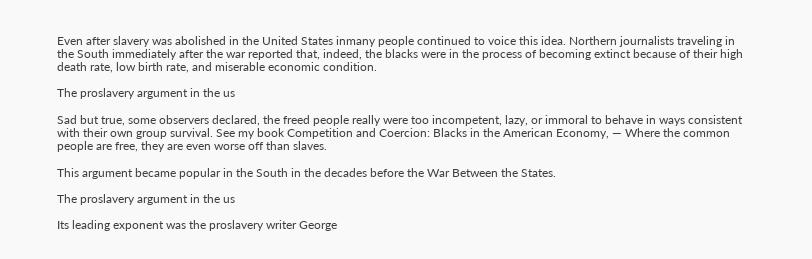Even after slavery was abolished in the United States inmany people continued to voice this idea. Northern journalists traveling in the South immediately after the war reported that, indeed, the blacks were in the process of becoming extinct because of their high death rate, low birth rate, and miserable economic condition.

The proslavery argument in the us

Sad but true, some observers declared, the freed people really were too incompetent, lazy, or immoral to behave in ways consistent with their own group survival. See my book Competition and Coercion: Blacks in the American Economy, — Where the common people are free, they are even worse off than slaves.

This argument became popular in the South in the decades before the War Between the States.

The proslavery argument in the us

Its leading exponent was the proslavery writer George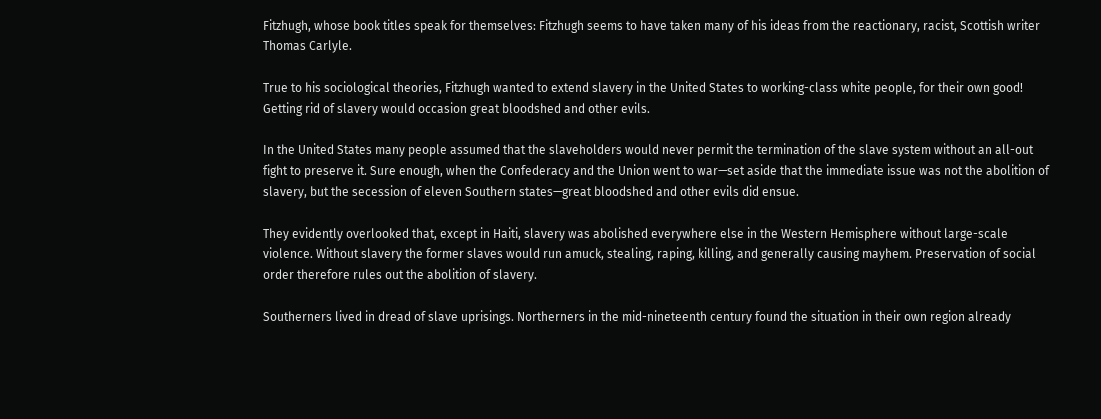Fitzhugh, whose book titles speak for themselves: Fitzhugh seems to have taken many of his ideas from the reactionary, racist, Scottish writer Thomas Carlyle.

True to his sociological theories, Fitzhugh wanted to extend slavery in the United States to working-class white people, for their own good! Getting rid of slavery would occasion great bloodshed and other evils.

In the United States many people assumed that the slaveholders would never permit the termination of the slave system without an all-out fight to preserve it. Sure enough, when the Confederacy and the Union went to war—set aside that the immediate issue was not the abolition of slavery, but the secession of eleven Southern states—great bloodshed and other evils did ensue.

They evidently overlooked that, except in Haiti, slavery was abolished everywhere else in the Western Hemisphere without large-scale violence. Without slavery the former slaves would run amuck, stealing, raping, killing, and generally causing mayhem. Preservation of social order therefore rules out the abolition of slavery.

Southerners lived in dread of slave uprisings. Northerners in the mid-nineteenth century found the situation in their own region already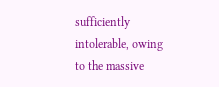sufficiently intolerable, owing to the massive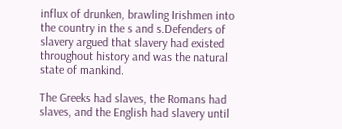influx of drunken, brawling Irishmen into the country in the s and s.Defenders of slavery argued that slavery had existed throughout history and was the natural state of mankind.

The Greeks had slaves, the Romans had slaves, and the English had slavery until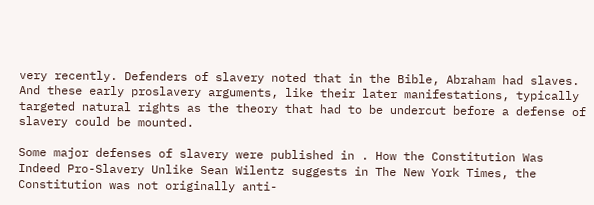very recently. Defenders of slavery noted that in the Bible, Abraham had slaves. And these early proslavery arguments, like their later manifestations, typically targeted natural rights as the theory that had to be undercut before a defense of slavery could be mounted.

Some major defenses of slavery were published in . How the Constitution Was Indeed Pro-Slavery Unlike Sean Wilentz suggests in The New York Times, the Constitution was not originally anti-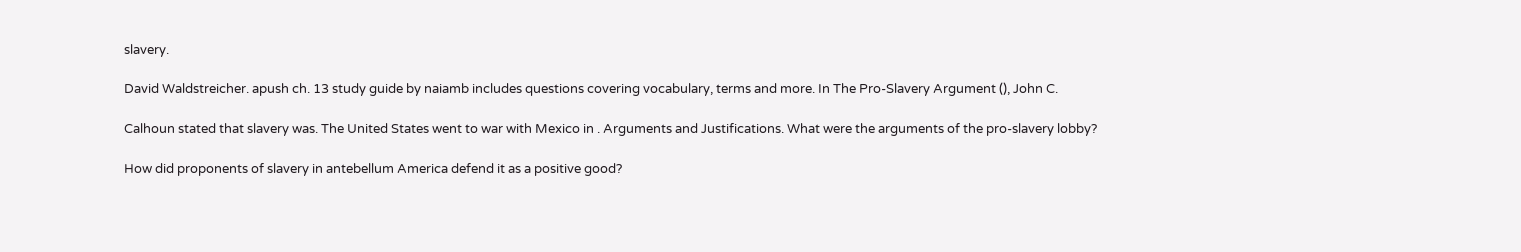slavery.

David Waldstreicher. apush ch. 13 study guide by naiamb includes questions covering vocabulary, terms and more. In The Pro-Slavery Argument (), John C.

Calhoun stated that slavery was. The United States went to war with Mexico in . Arguments and Justifications. What were the arguments of the pro-slavery lobby?

How did proponents of slavery in antebellum America defend it as a positive good?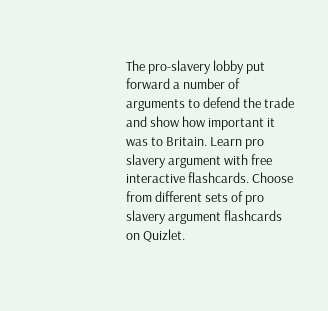The pro-slavery lobby put forward a number of arguments to defend the trade and show how important it was to Britain. Learn pro slavery argument with free interactive flashcards. Choose from different sets of pro slavery argument flashcards on Quizlet.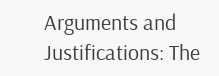Arguments and Justifications: The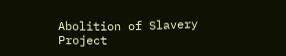Abolition of Slavery Project